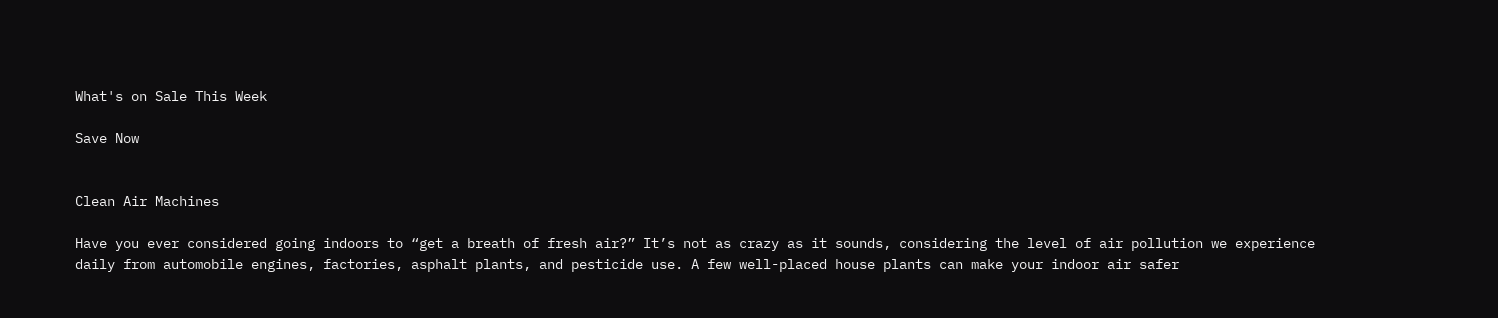What's on Sale This Week

Save Now


Clean Air Machines

Have you ever considered going indoors to “get a breath of fresh air?” It’s not as crazy as it sounds, considering the level of air pollution we experience daily from automobile engines, factories, asphalt plants, and pesticide use. A few well-placed house plants can make your indoor air safer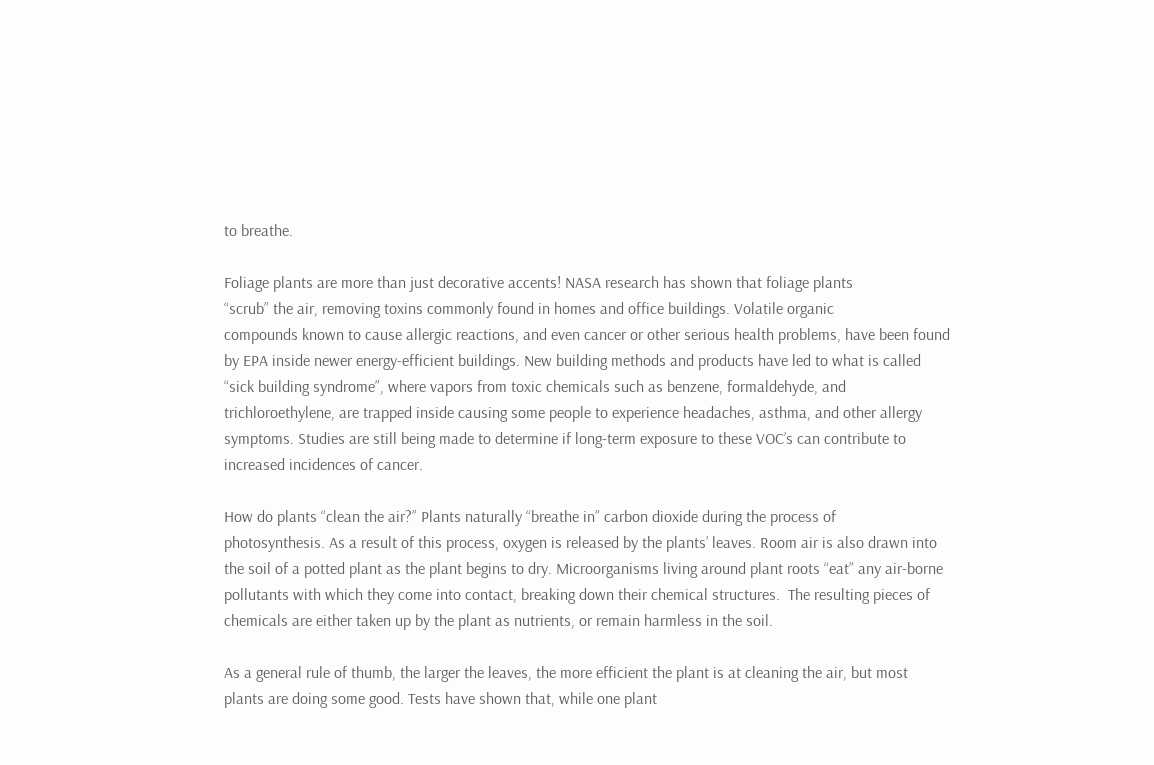to breathe.

Foliage plants are more than just decorative accents! NASA research has shown that foliage plants
“scrub” the air, removing toxins commonly found in homes and office buildings. Volatile organic
compounds known to cause allergic reactions, and even cancer or other serious health problems, have been found by EPA inside newer energy-efficient buildings. New building methods and products have led to what is called “sick building syndrome”, where vapors from toxic chemicals such as benzene, formaldehyde, and trichloroethylene, are trapped inside causing some people to experience headaches, asthma, and other allergy symptoms. Studies are still being made to determine if long-term exposure to these VOC’s can contribute to increased incidences of cancer.

How do plants “clean the air?” Plants naturally “breathe in” carbon dioxide during the process of
photosynthesis. As a result of this process, oxygen is released by the plants’ leaves. Room air is also drawn into the soil of a potted plant as the plant begins to dry. Microorganisms living around plant roots “eat” any air-borne pollutants with which they come into contact, breaking down their chemical structures.  The resulting pieces of chemicals are either taken up by the plant as nutrients, or remain harmless in the soil.

As a general rule of thumb, the larger the leaves, the more efficient the plant is at cleaning the air, but most plants are doing some good. Tests have shown that, while one plant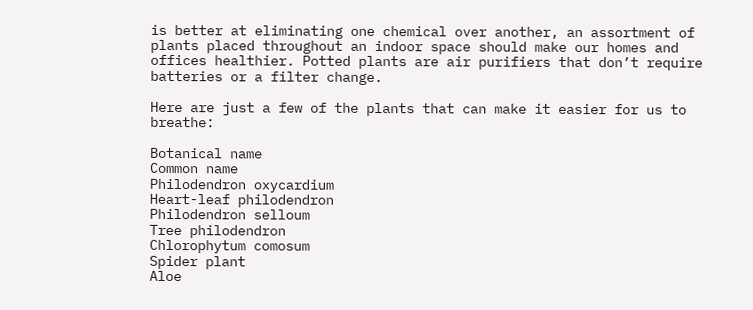is better at eliminating one chemical over another, an assortment of plants placed throughout an indoor space should make our homes and offices healthier. Potted plants are air purifiers that don’t require
batteries or a filter change.

Here are just a few of the plants that can make it easier for us to breathe:

Botanical name                                                              Common name
Philodendron oxycardium                                              Heart-leaf philodendron
Philodendron selloum                                                    Tree philodendron
Chlorophytum comosum                                               Spider plant
Aloe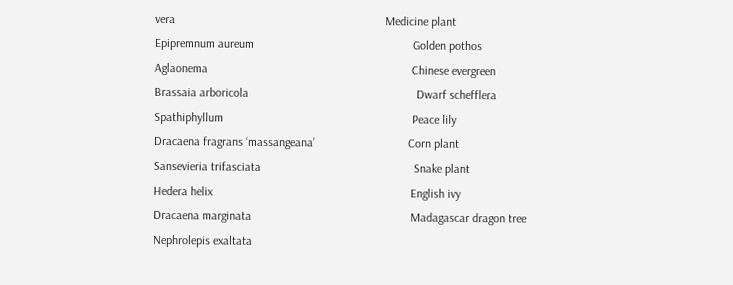vera                                                                      Medicine plant
Epipremnum aureum                                                     Golden pothos
Aglaonema                                                                    Chinese evergreen
Brassaia arboricola                                                        Dwarf schefflera
Spathiphyllum                                                               Peace lily
Dracaena fragrans ‘massangeana’                               Corn plant
Sansevieria trifasciata                                                   Snake plant
Hedera helix                                                                  English ivy
Dracaena marginata                                                     Madagascar dragon tree
Nephrolepis exaltata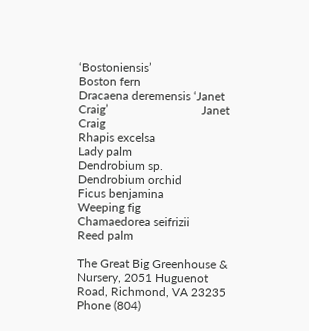‘Bostoniensis’                              Boston fern
Dracaena deremensis ‘Janet Craig’                               Janet Craig
Rhapis excelsa                                                              Lady palm
Dendrobium sp.                                                            Dendrobium orchid
Ficus benjamina                                                           Weeping fig
Chamaedorea seifrizii                                                   Reed palm

The Great Big Greenhouse & Nursery, 2051 Huguenot Road, Richmond, VA 23235
Phone (804)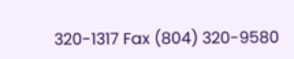320-1317 Fax (804) 320-9580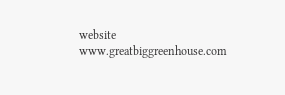website www.greatbiggreenhouse.com